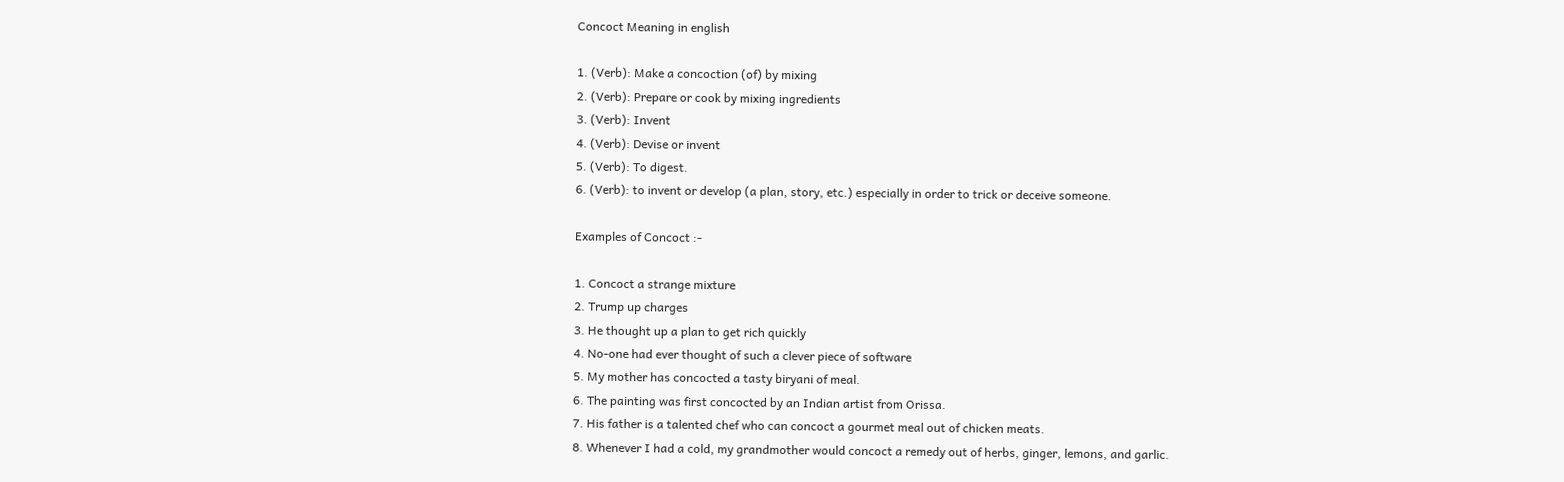Concoct Meaning in english

1. (Verb): Make a concoction (of) by mixing
2. (Verb): Prepare or cook by mixing ingredients
3. (Verb): Invent
4. (Verb): Devise or invent
5. (Verb): To digest.
6. (Verb): to invent or develop (a plan, story, etc.) especially in order to trick or deceive someone.

Examples of Concoct :-

1. Concoct a strange mixture
2. Trump up charges
3. He thought up a plan to get rich quickly
4. No-one had ever thought of such a clever piece of software
5. My mother has concocted a tasty biryani of meal.
6. The painting was first concocted by an Indian artist from Orissa.
7. His father is a talented chef who can concoct a gourmet meal out of chicken meats.
8. Whenever I had a cold, my grandmother would concoct a remedy out of herbs, ginger, lemons, and garlic.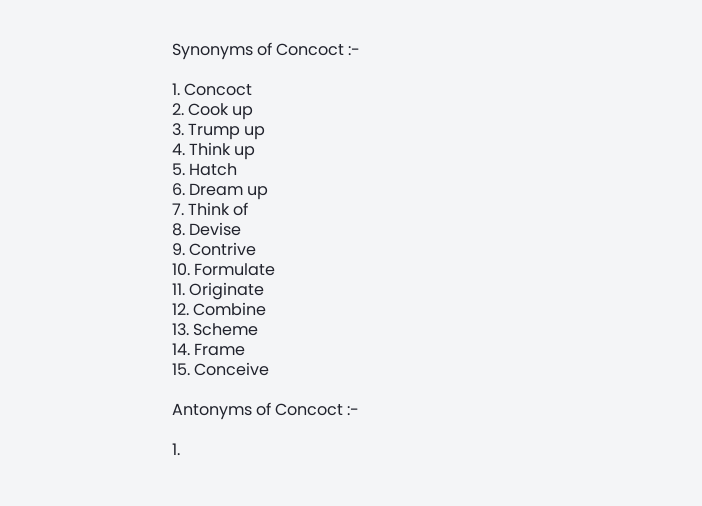Synonyms of Concoct :-

1. Concoct
2. Cook up
3. Trump up
4. Think up
5. Hatch
6. Dream up
7. Think of
8. Devise
9. Contrive
10. Formulate
11. Originate
12. Combine
13. Scheme
14. Frame
15. Conceive

Antonyms of Concoct :-

1.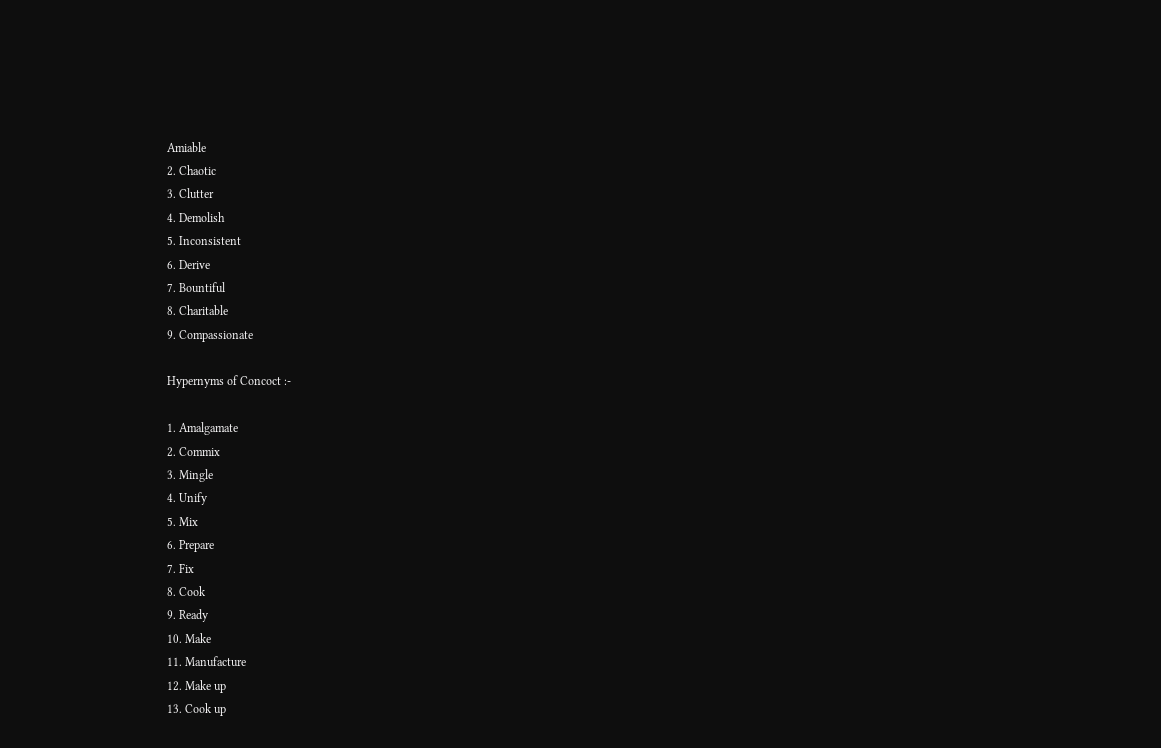Amiable
2. Chaotic
3. Clutter
4. Demolish
5. Inconsistent
6. Derive
7. Bountiful
8. Charitable
9. Compassionate

Hypernyms of Concoct :-

1. Amalgamate
2. Commix
3. Mingle
4. Unify
5. Mix
6. Prepare
7. Fix
8. Cook
9. Ready
10. Make
11. Manufacture
12. Make up
13. Cook up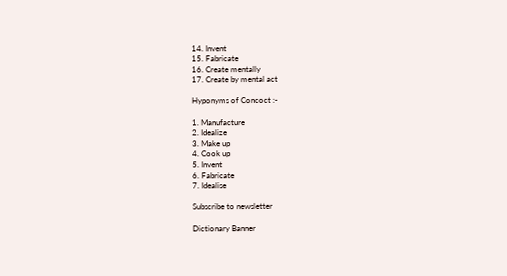14. Invent
15. Fabricate
16. Create mentally
17. Create by mental act

Hyponyms of Concoct :-

1. Manufacture
2. Idealize
3. Make up
4. Cook up
5. Invent
6. Fabricate
7. Idealise

Subscribe to newsletter

Dictionary Banner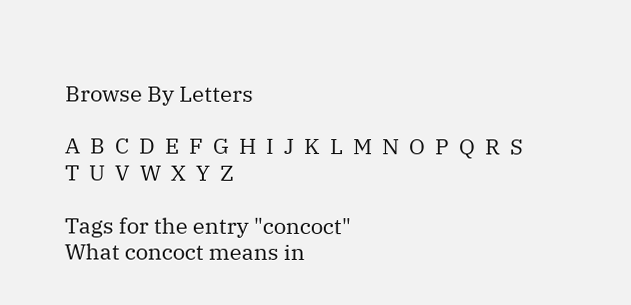Browse By Letters

A  B  C  D  E  F  G  H  I  J  K  L  M  N  O  P  Q  R  S  T  U  V  W  X  Y  Z

Tags for the entry "concoct"
What concoct means in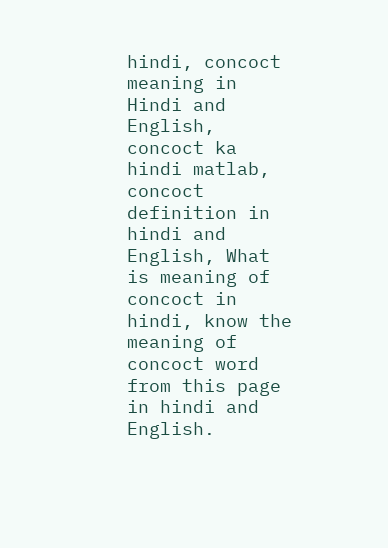hindi, concoct meaning in Hindi and English, concoct ka hindi matlab, concoct definition in hindi and English, What is meaning of concoct in hindi, know the meaning of concoct word from this page in hindi and English.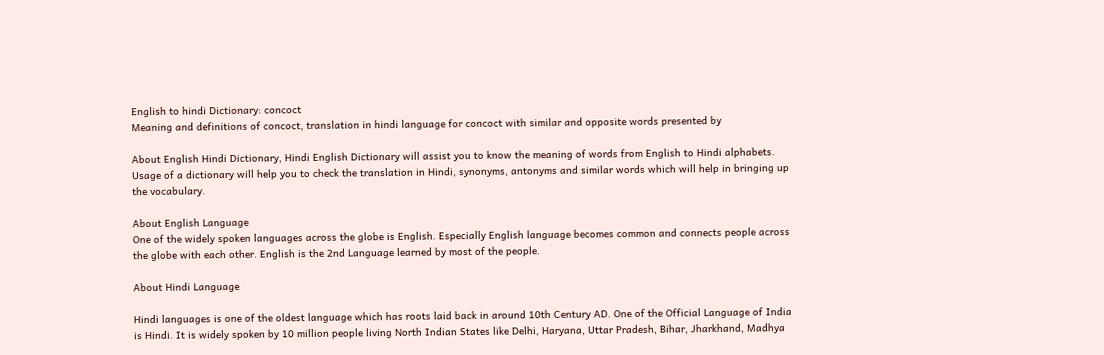English to hindi Dictionary: concoct
Meaning and definitions of concoct, translation in hindi language for concoct with similar and opposite words presented by

About English Hindi Dictionary, Hindi English Dictionary will assist you to know the meaning of words from English to Hindi alphabets. Usage of a dictionary will help you to check the translation in Hindi, synonyms, antonyms and similar words which will help in bringing up the vocabulary.

About English Language
One of the widely spoken languages across the globe is English. Especially English language becomes common and connects people across the globe with each other. English is the 2nd Language learned by most of the people.

About Hindi Language

Hindi languages is one of the oldest language which has roots laid back in around 10th Century AD. One of the Official Language of India is Hindi. It is widely spoken by 10 million people living North Indian States like Delhi, Haryana, Uttar Pradesh, Bihar, Jharkhand, Madhya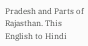Pradesh and Parts of Rajasthan. This English to Hindi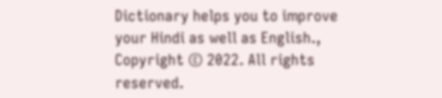Dictionary helps you to improve your Hindi as well as English., Copyright © 2022. All rights reserved.